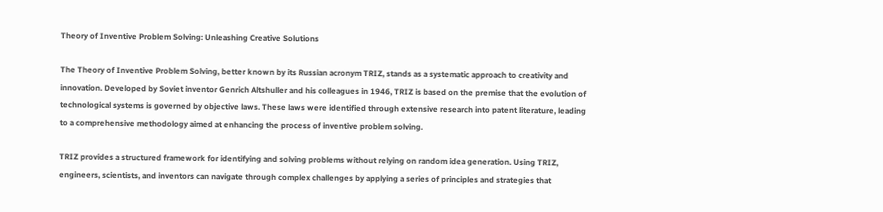Theory of Inventive Problem Solving: Unleashing Creative Solutions

The Theory of Inventive Problem Solving, better known by its Russian acronym TRIZ, stands as a systematic approach to creativity and innovation. Developed by Soviet inventor Genrich Altshuller and his colleagues in 1946, TRIZ is based on the premise that the evolution of technological systems is governed by objective laws. These laws were identified through extensive research into patent literature, leading to a comprehensive methodology aimed at enhancing the process of inventive problem solving.

TRIZ provides a structured framework for identifying and solving problems without relying on random idea generation. Using TRIZ, engineers, scientists, and inventors can navigate through complex challenges by applying a series of principles and strategies that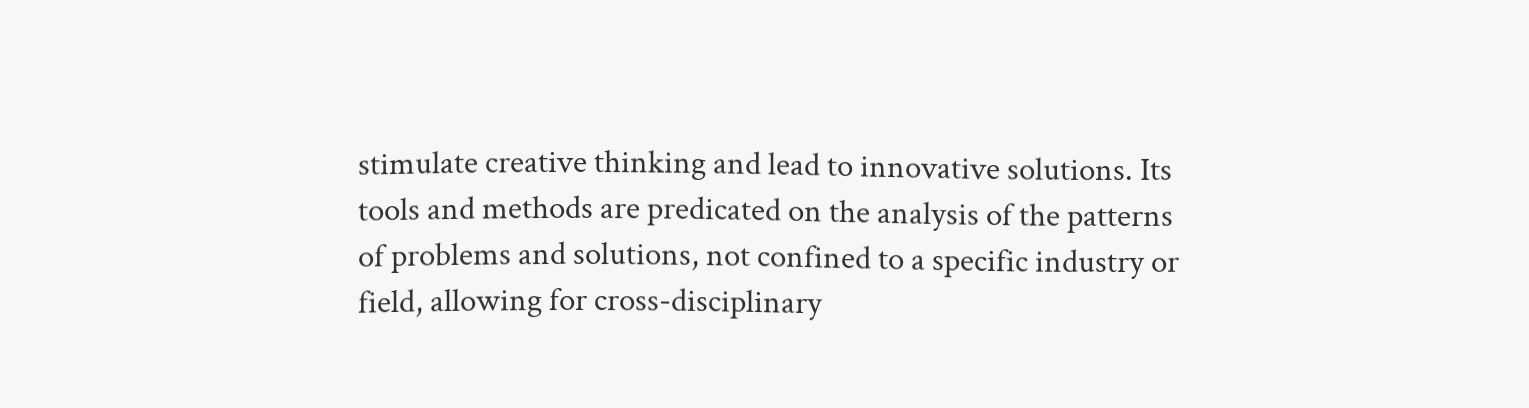stimulate creative thinking and lead to innovative solutions. Its tools and methods are predicated on the analysis of the patterns of problems and solutions, not confined to a specific industry or field, allowing for cross-disciplinary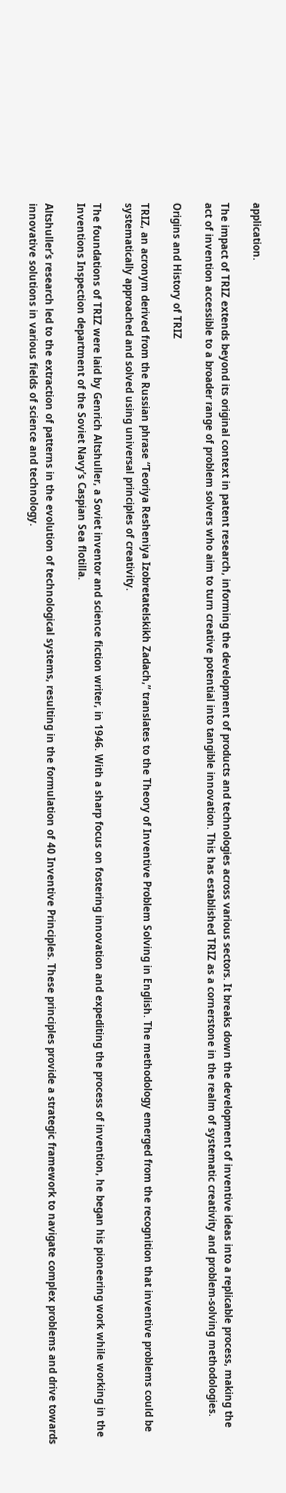application.

The impact of TRIZ extends beyond its original context in patent research, informing the development of products and technologies across various sectors. It breaks down the development of inventive ideas into a replicable process, making the act of invention accessible to a broader range of problem solvers who aim to turn creative potential into tangible innovation. This has established TRIZ as a cornerstone in the realm of systematic creativity and problem-solving methodologies.

Origins and History of TRIZ

TRIZ, an acronym derived from the Russian phrase “Teoriya Resheniya Izobretatelskikh Zadach,” translates to the Theory of Inventive Problem Solving in English. The methodology emerged from the recognition that inventive problems could be systematically approached and solved using universal principles of creativity.

The foundations of TRIZ were laid by Genrich Altshuller, a Soviet inventor and science fiction writer, in 1946. With a sharp focus on fostering innovation and expediting the process of invention, he began his pioneering work while working in the Inventions Inspection department of the Soviet Navy’s Caspian Sea flotilla.

Altshuller’s research led to the extraction of patterns in the evolution of technological systems, resulting in the formulation of 40 Inventive Principles. These principles provide a strategic framework to navigate complex problems and drive towards innovative solutions in various fields of science and technology.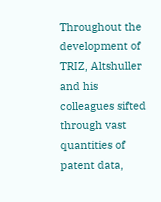Throughout the development of TRIZ, Altshuller and his colleagues sifted through vast quantities of patent data,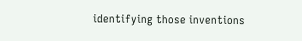identifying those inventions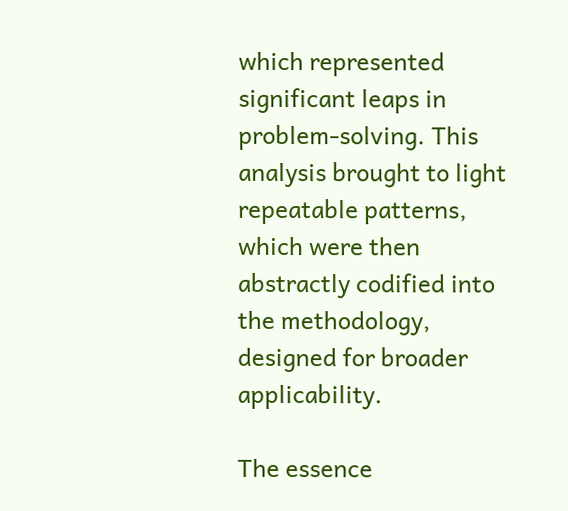which represented significant leaps in problem-solving. This analysis brought to light repeatable patterns, which were then abstractly codified into the methodology, designed for broader applicability.

The essence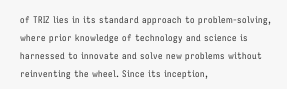of TRIZ lies in its standard approach to problem-solving, where prior knowledge of technology and science is harnessed to innovate and solve new problems without reinventing the wheel. Since its inception,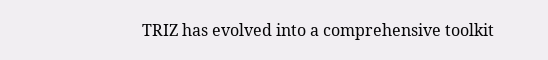TRIZ has evolved into a comprehensive toolkit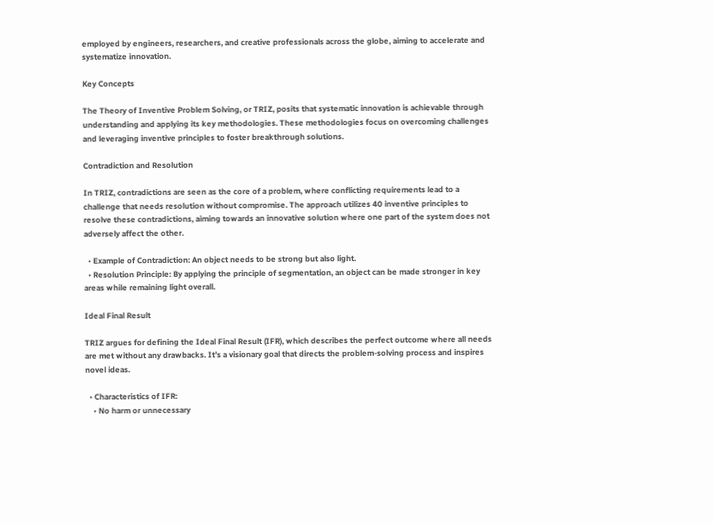employed by engineers, researchers, and creative professionals across the globe, aiming to accelerate and systematize innovation.

Key Concepts

The Theory of Inventive Problem Solving, or TRIZ, posits that systematic innovation is achievable through understanding and applying its key methodologies. These methodologies focus on overcoming challenges and leveraging inventive principles to foster breakthrough solutions.

Contradiction and Resolution

In TRIZ, contradictions are seen as the core of a problem, where conflicting requirements lead to a challenge that needs resolution without compromise. The approach utilizes 40 inventive principles to resolve these contradictions, aiming towards an innovative solution where one part of the system does not adversely affect the other.

  • Example of Contradiction: An object needs to be strong but also light.
  • Resolution Principle: By applying the principle of segmentation, an object can be made stronger in key areas while remaining light overall.

Ideal Final Result

TRIZ argues for defining the Ideal Final Result (IFR), which describes the perfect outcome where all needs are met without any drawbacks. It’s a visionary goal that directs the problem-solving process and inspires novel ideas.

  • Characteristics of IFR:
    • No harm or unnecessary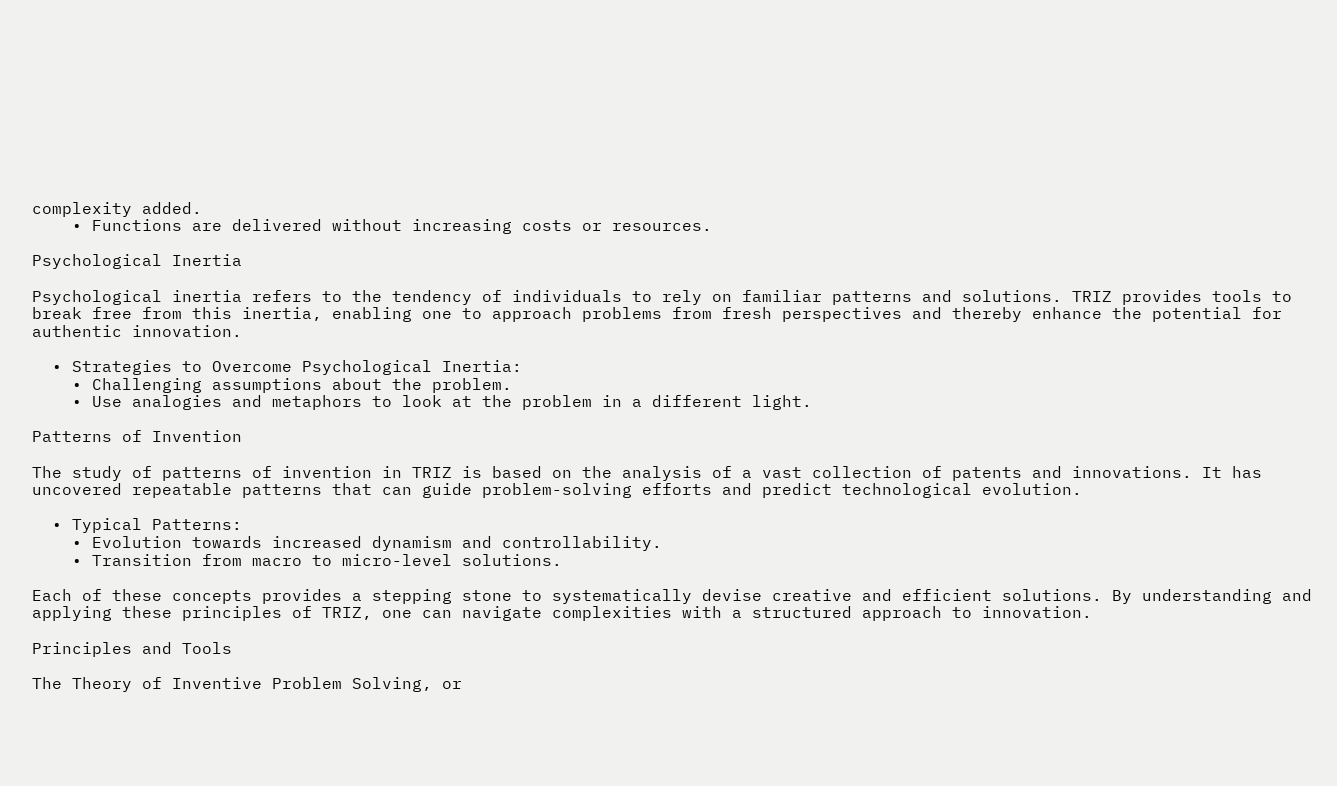complexity added.
    • Functions are delivered without increasing costs or resources.

Psychological Inertia

Psychological inertia refers to the tendency of individuals to rely on familiar patterns and solutions. TRIZ provides tools to break free from this inertia, enabling one to approach problems from fresh perspectives and thereby enhance the potential for authentic innovation.

  • Strategies to Overcome Psychological Inertia:
    • Challenging assumptions about the problem.
    • Use analogies and metaphors to look at the problem in a different light.

Patterns of Invention

The study of patterns of invention in TRIZ is based on the analysis of a vast collection of patents and innovations. It has uncovered repeatable patterns that can guide problem-solving efforts and predict technological evolution.

  • Typical Patterns:
    • Evolution towards increased dynamism and controllability.
    • Transition from macro to micro-level solutions.

Each of these concepts provides a stepping stone to systematically devise creative and efficient solutions. By understanding and applying these principles of TRIZ, one can navigate complexities with a structured approach to innovation.

Principles and Tools

The Theory of Inventive Problem Solving, or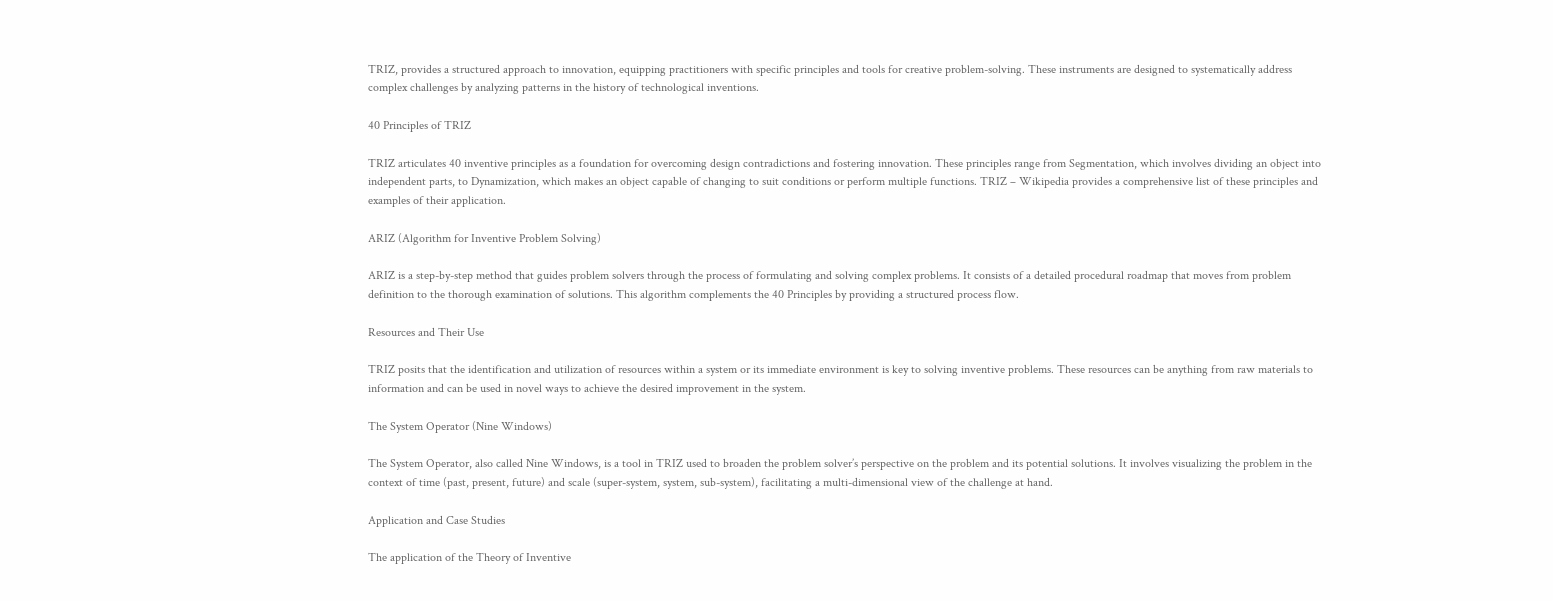TRIZ, provides a structured approach to innovation, equipping practitioners with specific principles and tools for creative problem-solving. These instruments are designed to systematically address complex challenges by analyzing patterns in the history of technological inventions.

40 Principles of TRIZ

TRIZ articulates 40 inventive principles as a foundation for overcoming design contradictions and fostering innovation. These principles range from Segmentation, which involves dividing an object into independent parts, to Dynamization, which makes an object capable of changing to suit conditions or perform multiple functions. TRIZ – Wikipedia provides a comprehensive list of these principles and examples of their application.

ARIZ (Algorithm for Inventive Problem Solving)

ARIZ is a step-by-step method that guides problem solvers through the process of formulating and solving complex problems. It consists of a detailed procedural roadmap that moves from problem definition to the thorough examination of solutions. This algorithm complements the 40 Principles by providing a structured process flow.

Resources and Their Use

TRIZ posits that the identification and utilization of resources within a system or its immediate environment is key to solving inventive problems. These resources can be anything from raw materials to information and can be used in novel ways to achieve the desired improvement in the system.

The System Operator (Nine Windows)

The System Operator, also called Nine Windows, is a tool in TRIZ used to broaden the problem solver’s perspective on the problem and its potential solutions. It involves visualizing the problem in the context of time (past, present, future) and scale (super-system, system, sub-system), facilitating a multi-dimensional view of the challenge at hand.

Application and Case Studies

The application of the Theory of Inventive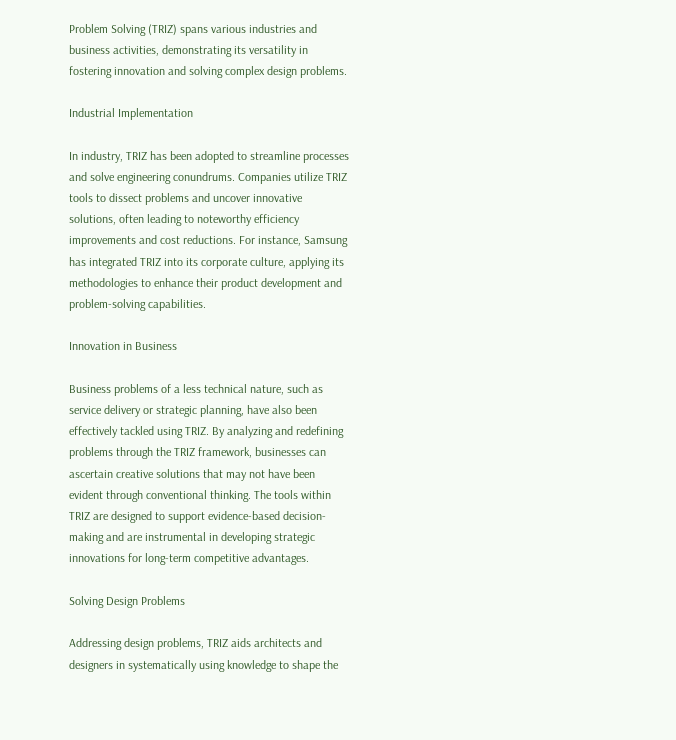Problem Solving (TRIZ) spans various industries and business activities, demonstrating its versatility in fostering innovation and solving complex design problems.

Industrial Implementation

In industry, TRIZ has been adopted to streamline processes and solve engineering conundrums. Companies utilize TRIZ tools to dissect problems and uncover innovative solutions, often leading to noteworthy efficiency improvements and cost reductions. For instance, Samsung has integrated TRIZ into its corporate culture, applying its methodologies to enhance their product development and problem-solving capabilities.

Innovation in Business

Business problems of a less technical nature, such as service delivery or strategic planning, have also been effectively tackled using TRIZ. By analyzing and redefining problems through the TRIZ framework, businesses can ascertain creative solutions that may not have been evident through conventional thinking. The tools within TRIZ are designed to support evidence-based decision-making and are instrumental in developing strategic innovations for long-term competitive advantages.

Solving Design Problems

Addressing design problems, TRIZ aids architects and designers in systematically using knowledge to shape the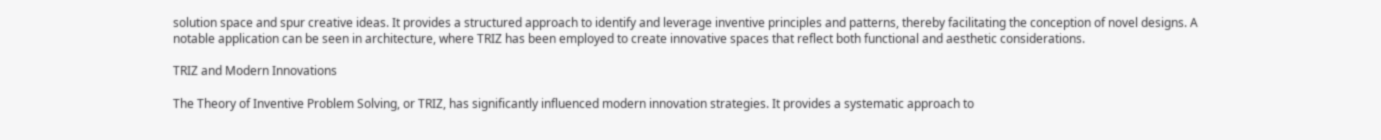solution space and spur creative ideas. It provides a structured approach to identify and leverage inventive principles and patterns, thereby facilitating the conception of novel designs. A notable application can be seen in architecture, where TRIZ has been employed to create innovative spaces that reflect both functional and aesthetic considerations.

TRIZ and Modern Innovations

The Theory of Inventive Problem Solving, or TRIZ, has significantly influenced modern innovation strategies. It provides a systematic approach to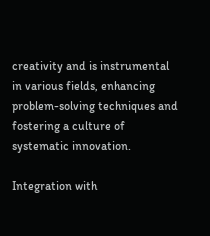creativity and is instrumental in various fields, enhancing problem-solving techniques and fostering a culture of systematic innovation.

Integration with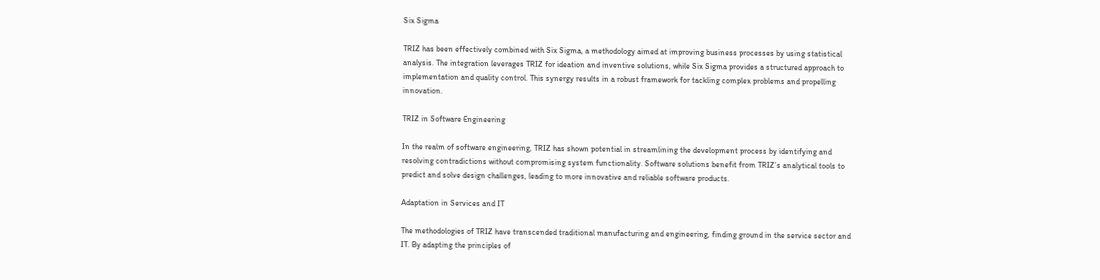Six Sigma

TRIZ has been effectively combined with Six Sigma, a methodology aimed at improving business processes by using statistical analysis. The integration leverages TRIZ for ideation and inventive solutions, while Six Sigma provides a structured approach to implementation and quality control. This synergy results in a robust framework for tackling complex problems and propelling innovation.

TRIZ in Software Engineering

In the realm of software engineering, TRIZ has shown potential in streamlining the development process by identifying and resolving contradictions without compromising system functionality. Software solutions benefit from TRIZ’s analytical tools to predict and solve design challenges, leading to more innovative and reliable software products.

Adaptation in Services and IT

The methodologies of TRIZ have transcended traditional manufacturing and engineering, finding ground in the service sector and IT. By adapting the principles of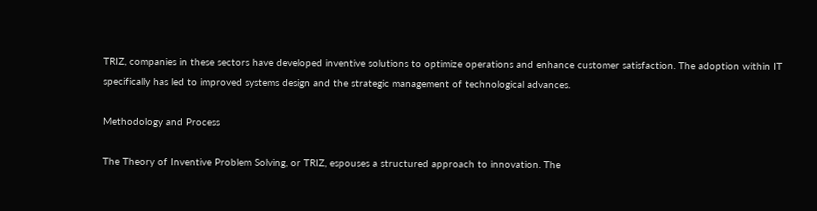TRIZ, companies in these sectors have developed inventive solutions to optimize operations and enhance customer satisfaction. The adoption within IT specifically has led to improved systems design and the strategic management of technological advances.

Methodology and Process

The Theory of Inventive Problem Solving, or TRIZ, espouses a structured approach to innovation. The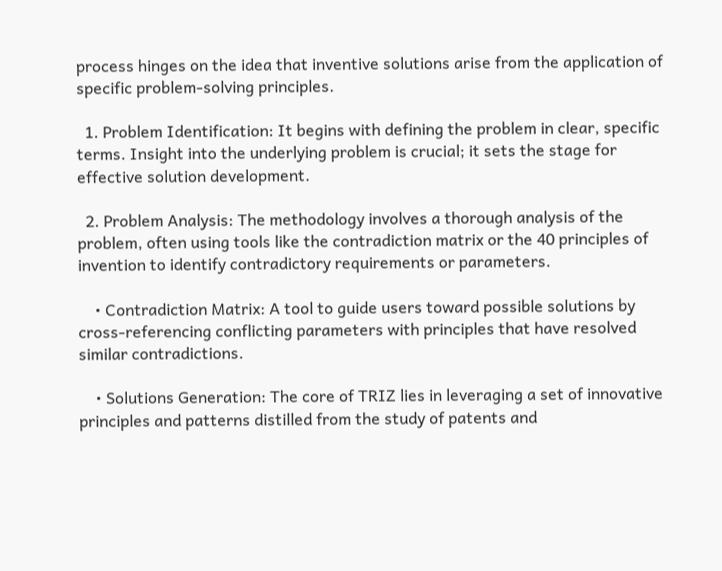process hinges on the idea that inventive solutions arise from the application of specific problem-solving principles.

  1. Problem Identification: It begins with defining the problem in clear, specific terms. Insight into the underlying problem is crucial; it sets the stage for effective solution development.

  2. Problem Analysis: The methodology involves a thorough analysis of the problem, often using tools like the contradiction matrix or the 40 principles of invention to identify contradictory requirements or parameters.

    • Contradiction Matrix: A tool to guide users toward possible solutions by cross-referencing conflicting parameters with principles that have resolved similar contradictions.

    • Solutions Generation: The core of TRIZ lies in leveraging a set of innovative principles and patterns distilled from the study of patents and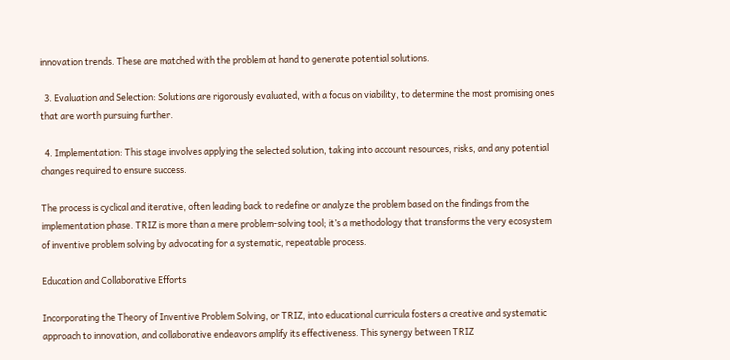innovation trends. These are matched with the problem at hand to generate potential solutions.

  3. Evaluation and Selection: Solutions are rigorously evaluated, with a focus on viability, to determine the most promising ones that are worth pursuing further.

  4. Implementation: This stage involves applying the selected solution, taking into account resources, risks, and any potential changes required to ensure success.

The process is cyclical and iterative, often leading back to redefine or analyze the problem based on the findings from the implementation phase. TRIZ is more than a mere problem-solving tool; it’s a methodology that transforms the very ecosystem of inventive problem solving by advocating for a systematic, repeatable process.

Education and Collaborative Efforts

Incorporating the Theory of Inventive Problem Solving, or TRIZ, into educational curricula fosters a creative and systematic approach to innovation, and collaborative endeavors amplify its effectiveness. This synergy between TRIZ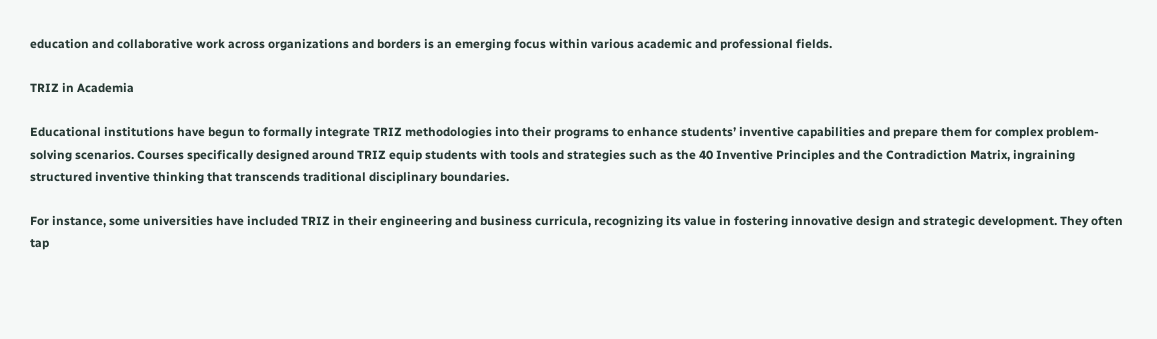education and collaborative work across organizations and borders is an emerging focus within various academic and professional fields.

TRIZ in Academia

Educational institutions have begun to formally integrate TRIZ methodologies into their programs to enhance students’ inventive capabilities and prepare them for complex problem-solving scenarios. Courses specifically designed around TRIZ equip students with tools and strategies such as the 40 Inventive Principles and the Contradiction Matrix, ingraining structured inventive thinking that transcends traditional disciplinary boundaries.

For instance, some universities have included TRIZ in their engineering and business curricula, recognizing its value in fostering innovative design and strategic development. They often tap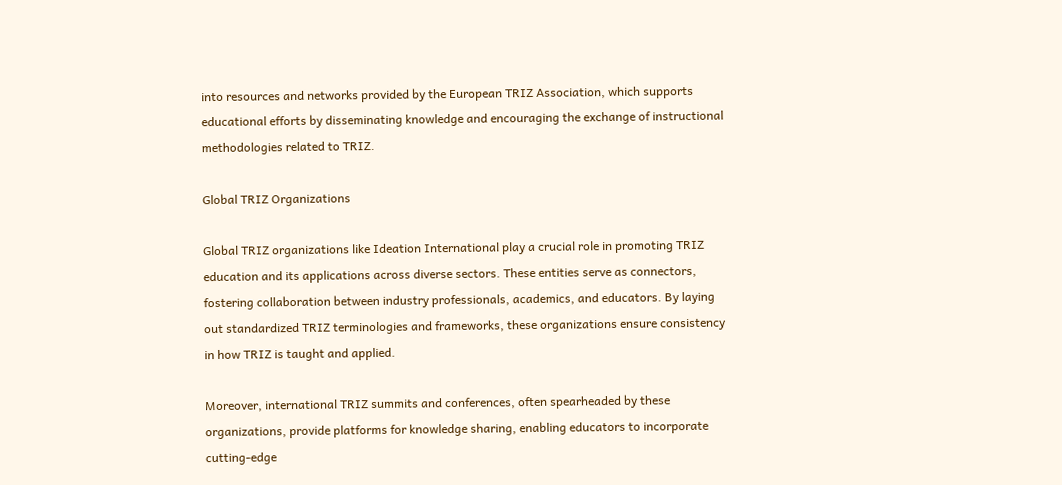into resources and networks provided by the European TRIZ Association, which supports educational efforts by disseminating knowledge and encouraging the exchange of instructional methodologies related to TRIZ.

Global TRIZ Organizations

Global TRIZ organizations like Ideation International play a crucial role in promoting TRIZ education and its applications across diverse sectors. These entities serve as connectors, fostering collaboration between industry professionals, academics, and educators. By laying out standardized TRIZ terminologies and frameworks, these organizations ensure consistency in how TRIZ is taught and applied.

Moreover, international TRIZ summits and conferences, often spearheaded by these organizations, provide platforms for knowledge sharing, enabling educators to incorporate cutting-edge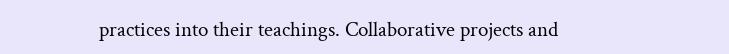practices into their teachings. Collaborative projects and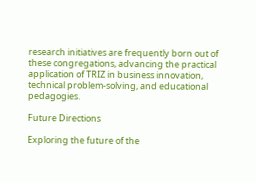research initiatives are frequently born out of these congregations, advancing the practical application of TRIZ in business innovation, technical problem-solving, and educational pedagogies.

Future Directions

Exploring the future of the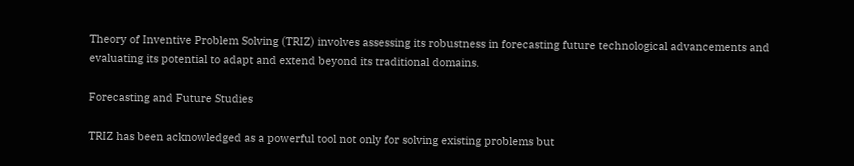Theory of Inventive Problem Solving (TRIZ) involves assessing its robustness in forecasting future technological advancements and evaluating its potential to adapt and extend beyond its traditional domains.

Forecasting and Future Studies

TRIZ has been acknowledged as a powerful tool not only for solving existing problems but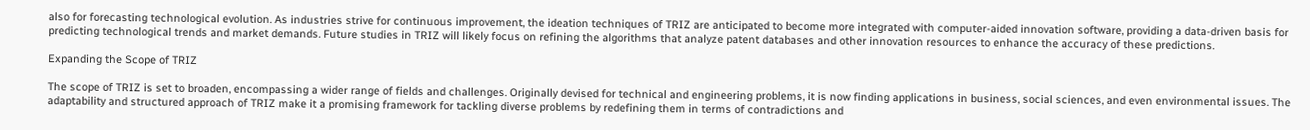also for forecasting technological evolution. As industries strive for continuous improvement, the ideation techniques of TRIZ are anticipated to become more integrated with computer-aided innovation software, providing a data-driven basis for predicting technological trends and market demands. Future studies in TRIZ will likely focus on refining the algorithms that analyze patent databases and other innovation resources to enhance the accuracy of these predictions.

Expanding the Scope of TRIZ

The scope of TRIZ is set to broaden, encompassing a wider range of fields and challenges. Originally devised for technical and engineering problems, it is now finding applications in business, social sciences, and even environmental issues. The adaptability and structured approach of TRIZ make it a promising framework for tackling diverse problems by redefining them in terms of contradictions and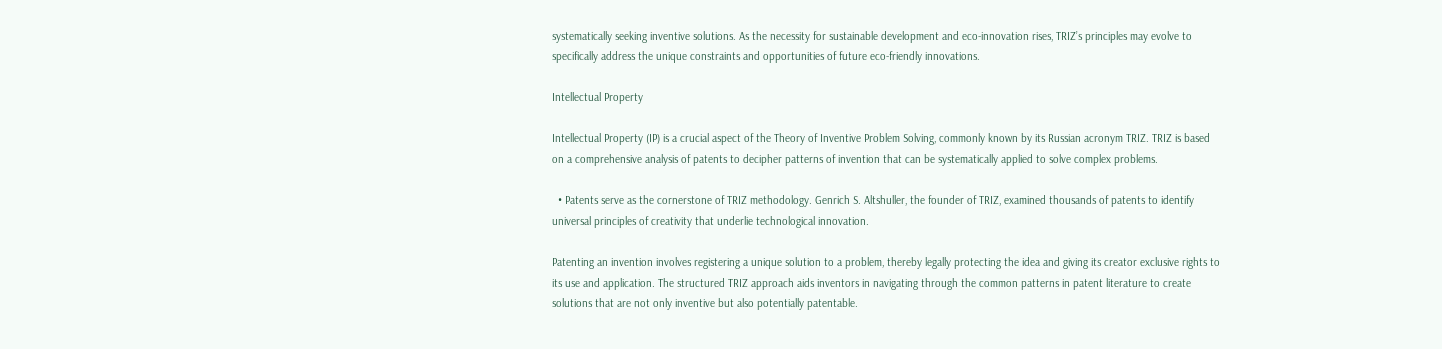systematically seeking inventive solutions. As the necessity for sustainable development and eco-innovation rises, TRIZ’s principles may evolve to specifically address the unique constraints and opportunities of future eco-friendly innovations.

Intellectual Property

Intellectual Property (IP) is a crucial aspect of the Theory of Inventive Problem Solving, commonly known by its Russian acronym TRIZ. TRIZ is based on a comprehensive analysis of patents to decipher patterns of invention that can be systematically applied to solve complex problems.

  • Patents serve as the cornerstone of TRIZ methodology. Genrich S. Altshuller, the founder of TRIZ, examined thousands of patents to identify universal principles of creativity that underlie technological innovation.

Patenting an invention involves registering a unique solution to a problem, thereby legally protecting the idea and giving its creator exclusive rights to its use and application. The structured TRIZ approach aids inventors in navigating through the common patterns in patent literature to create solutions that are not only inventive but also potentially patentable.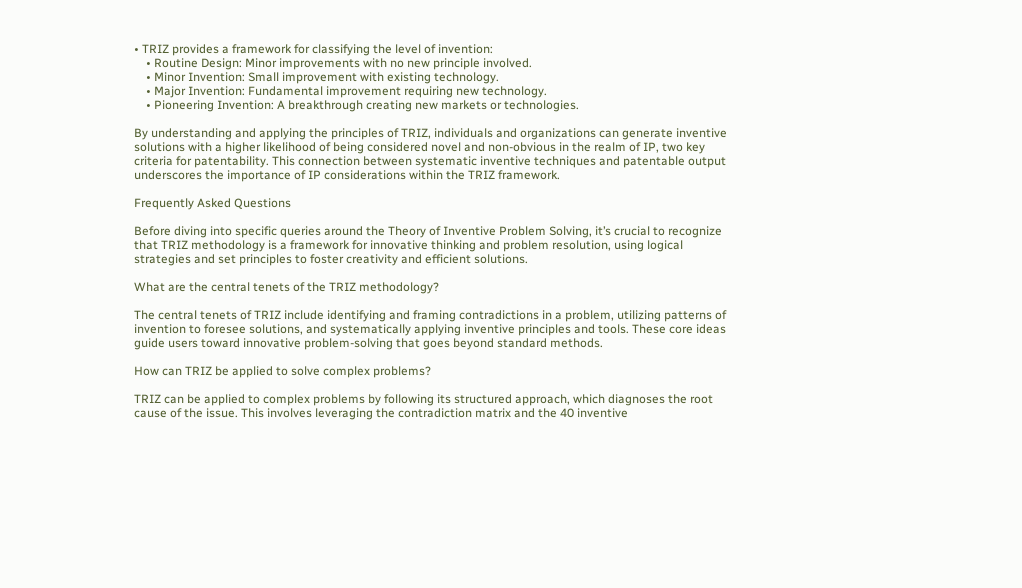• TRIZ provides a framework for classifying the level of invention:
    • Routine Design: Minor improvements with no new principle involved.
    • Minor Invention: Small improvement with existing technology.
    • Major Invention: Fundamental improvement requiring new technology.
    • Pioneering Invention: A breakthrough creating new markets or technologies.

By understanding and applying the principles of TRIZ, individuals and organizations can generate inventive solutions with a higher likelihood of being considered novel and non-obvious in the realm of IP, two key criteria for patentability. This connection between systematic inventive techniques and patentable output underscores the importance of IP considerations within the TRIZ framework.

Frequently Asked Questions

Before diving into specific queries around the Theory of Inventive Problem Solving, it’s crucial to recognize that TRIZ methodology is a framework for innovative thinking and problem resolution, using logical strategies and set principles to foster creativity and efficient solutions.

What are the central tenets of the TRIZ methodology?

The central tenets of TRIZ include identifying and framing contradictions in a problem, utilizing patterns of invention to foresee solutions, and systematically applying inventive principles and tools. These core ideas guide users toward innovative problem-solving that goes beyond standard methods.

How can TRIZ be applied to solve complex problems?

TRIZ can be applied to complex problems by following its structured approach, which diagnoses the root cause of the issue. This involves leveraging the contradiction matrix and the 40 inventive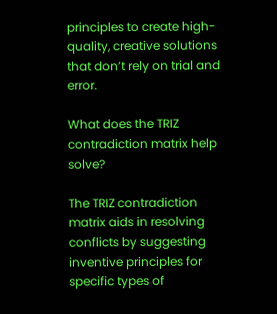principles to create high-quality, creative solutions that don’t rely on trial and error.

What does the TRIZ contradiction matrix help solve?

The TRIZ contradiction matrix aids in resolving conflicts by suggesting inventive principles for specific types of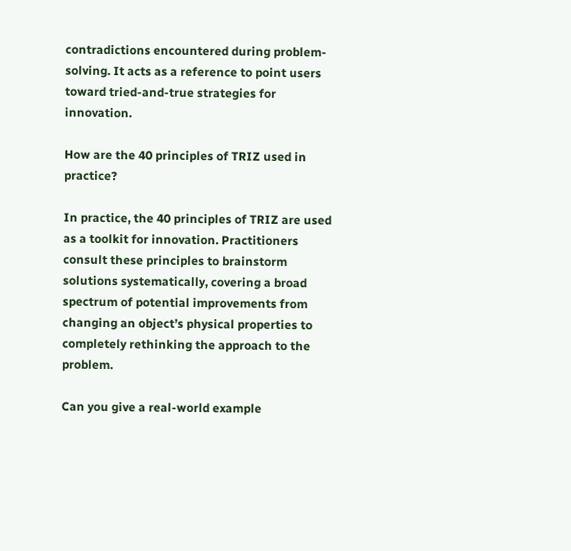contradictions encountered during problem-solving. It acts as a reference to point users toward tried-and-true strategies for innovation.

How are the 40 principles of TRIZ used in practice?

In practice, the 40 principles of TRIZ are used as a toolkit for innovation. Practitioners consult these principles to brainstorm solutions systematically, covering a broad spectrum of potential improvements from changing an object’s physical properties to completely rethinking the approach to the problem.

Can you give a real-world example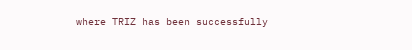where TRIZ has been successfully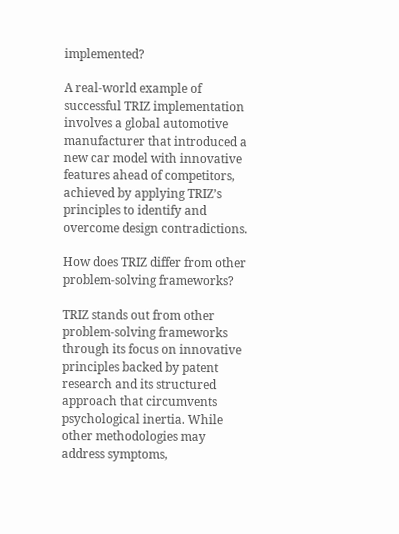implemented?

A real-world example of successful TRIZ implementation involves a global automotive manufacturer that introduced a new car model with innovative features ahead of competitors, achieved by applying TRIZ’s principles to identify and overcome design contradictions.

How does TRIZ differ from other problem-solving frameworks?

TRIZ stands out from other problem-solving frameworks through its focus on innovative principles backed by patent research and its structured approach that circumvents psychological inertia. While other methodologies may address symptoms,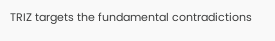TRIZ targets the fundamental contradictions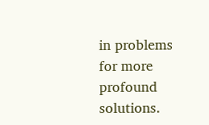in problems for more profound solutions.